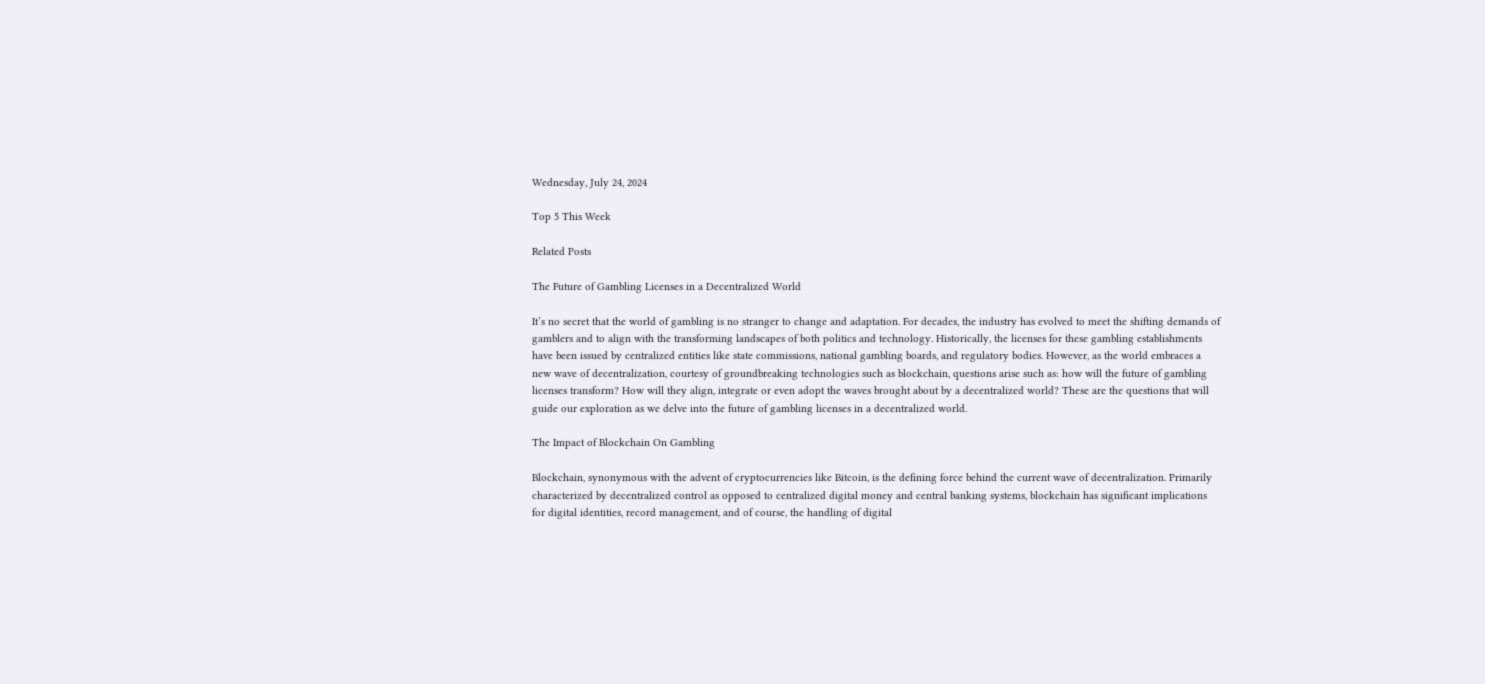Wednesday, July 24, 2024

Top 5 This Week

Related Posts

The Future of Gambling Licenses in a Decentralized World

It’s no secret that the world of gambling is no stranger to change and adaptation. For decades, the industry has evolved to meet the shifting demands of gamblers and to align with the transforming landscapes of both politics and technology. Historically, the licenses for these gambling establishments have been issued by centralized entities like state commissions, national gambling boards, and regulatory bodies. However, as the world embraces a new wave of decentralization, courtesy of groundbreaking technologies such as blockchain, questions arise such as: how will the future of gambling licenses transform? How will they align, integrate or even adopt the waves brought about by a decentralized world? These are the questions that will guide our exploration as we delve into the future of gambling licenses in a decentralized world.

The Impact of Blockchain On Gambling

Blockchain, synonymous with the advent of cryptocurrencies like Bitcoin, is the defining force behind the current wave of decentralization. Primarily characterized by decentralized control as opposed to centralized digital money and central banking systems, blockchain has significant implications for digital identities, record management, and of course, the handling of digital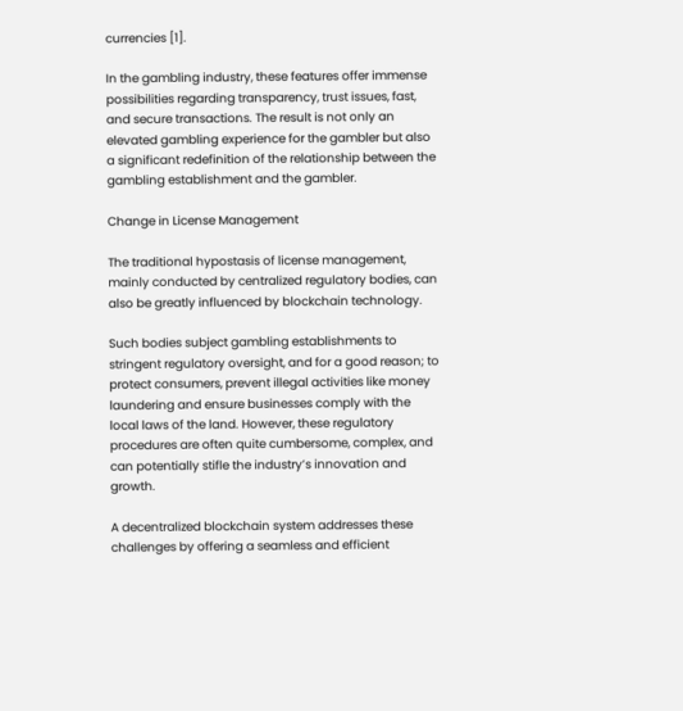currencies [1].

In the gambling industry, these features offer immense possibilities regarding transparency, trust issues, fast, and secure transactions. The result is not only an elevated gambling experience for the gambler but also a significant redefinition of the relationship between the gambling establishment and the gambler.

Change in License Management

The traditional hypostasis of license management, mainly conducted by centralized regulatory bodies, can also be greatly influenced by blockchain technology.

Such bodies subject gambling establishments to stringent regulatory oversight, and for a good reason; to protect consumers, prevent illegal activities like money laundering and ensure businesses comply with the local laws of the land. However, these regulatory procedures are often quite cumbersome, complex, and can potentially stifle the industry’s innovation and growth.

A decentralized blockchain system addresses these challenges by offering a seamless and efficient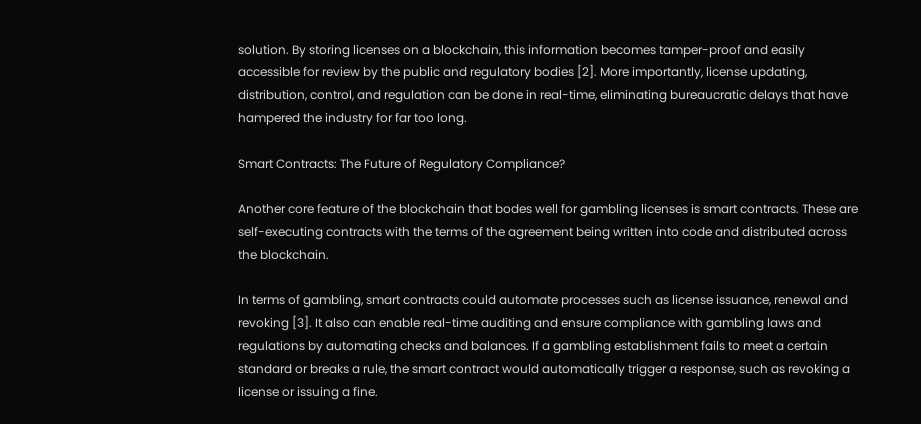solution. By storing licenses on a blockchain, this information becomes tamper-proof and easily accessible for review by the public and regulatory bodies [2]. More importantly, license updating, distribution, control, and regulation can be done in real-time, eliminating bureaucratic delays that have hampered the industry for far too long.

Smart Contracts: The Future of Regulatory Compliance?

Another core feature of the blockchain that bodes well for gambling licenses is smart contracts. These are self-executing contracts with the terms of the agreement being written into code and distributed across the blockchain.

In terms of gambling, smart contracts could automate processes such as license issuance, renewal and revoking [3]. It also can enable real-time auditing and ensure compliance with gambling laws and regulations by automating checks and balances. If a gambling establishment fails to meet a certain standard or breaks a rule, the smart contract would automatically trigger a response, such as revoking a license or issuing a fine.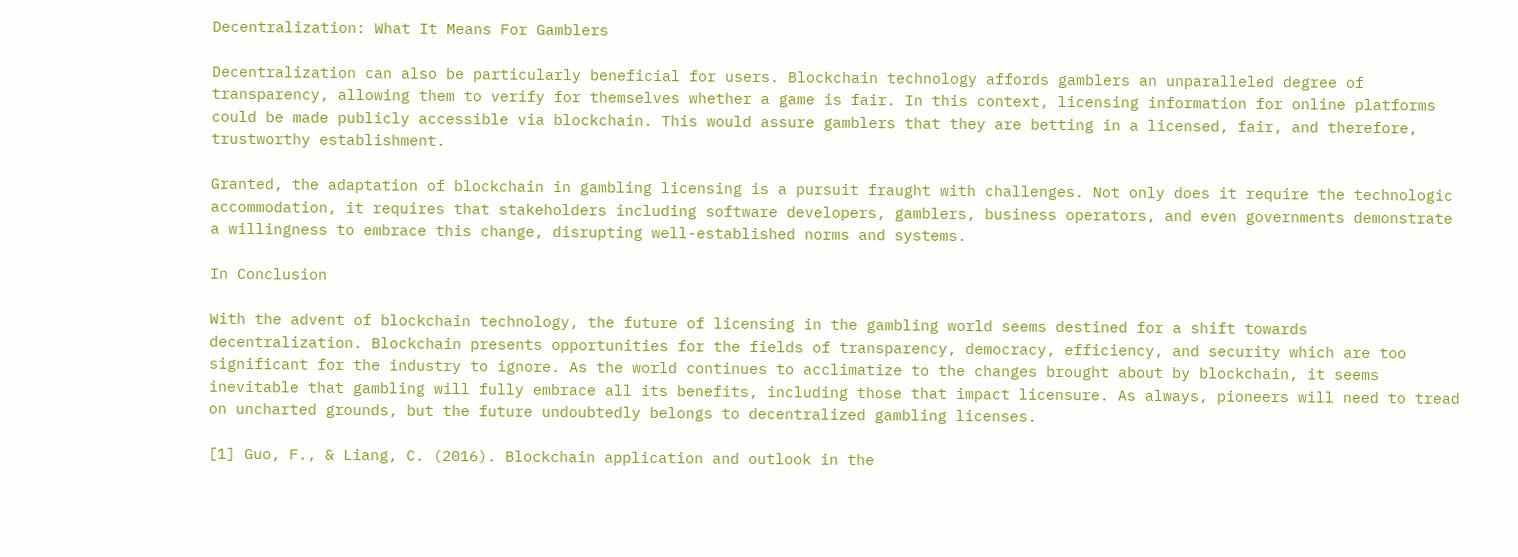Decentralization: What It Means For Gamblers

Decentralization can also be particularly beneficial for users. Blockchain technology affords gamblers an unparalleled degree of transparency, allowing them to verify for themselves whether a game is fair. In this context, licensing information for online platforms could be made publicly accessible via blockchain. This would assure gamblers that they are betting in a licensed, fair, and therefore, trustworthy establishment.

Granted, the adaptation of blockchain in gambling licensing is a pursuit fraught with challenges. Not only does it require the technologic accommodation, it requires that stakeholders including software developers, gamblers, business operators, and even governments demonstrate a willingness to embrace this change, disrupting well-established norms and systems.

In Conclusion

With the advent of blockchain technology, the future of licensing in the gambling world seems destined for a shift towards decentralization. Blockchain presents opportunities for the fields of transparency, democracy, efficiency, and security which are too significant for the industry to ignore. As the world continues to acclimatize to the changes brought about by blockchain, it seems inevitable that gambling will fully embrace all its benefits, including those that impact licensure. As always, pioneers will need to tread on uncharted grounds, but the future undoubtedly belongs to decentralized gambling licenses.

[1] Guo, F., & Liang, C. (2016). Blockchain application and outlook in the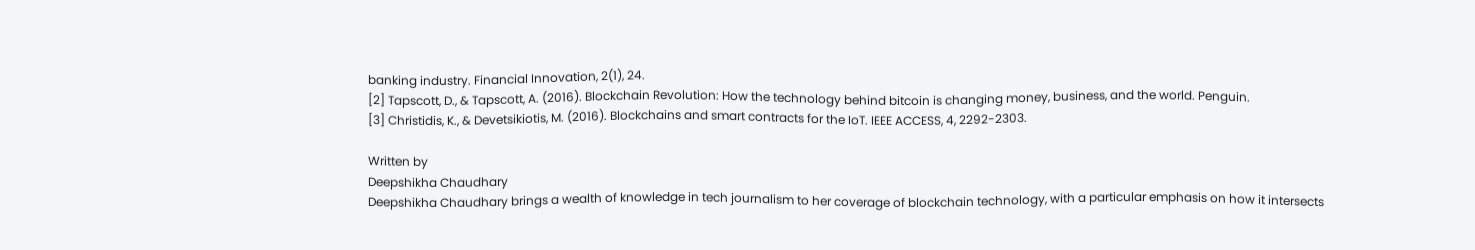banking industry. Financial Innovation, 2(1), 24.
[2] Tapscott, D., & Tapscott, A. (2016). Blockchain Revolution: How the technology behind bitcoin is changing money, business, and the world. Penguin.
[3] Christidis, K., & Devetsikiotis, M. (2016). Blockchains and smart contracts for the IoT. IEEE ACCESS, 4, 2292-2303.

Written by
Deepshikha Chaudhary
Deepshikha Chaudhary brings a wealth of knowledge in tech journalism to her coverage of blockchain technology, with a particular emphasis on how it intersects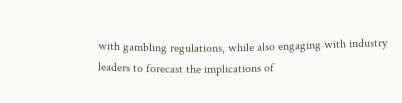with gambling regulations, while also engaging with industry leaders to forecast the implications of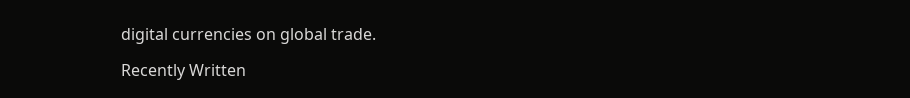digital currencies on global trade.

Recently Written